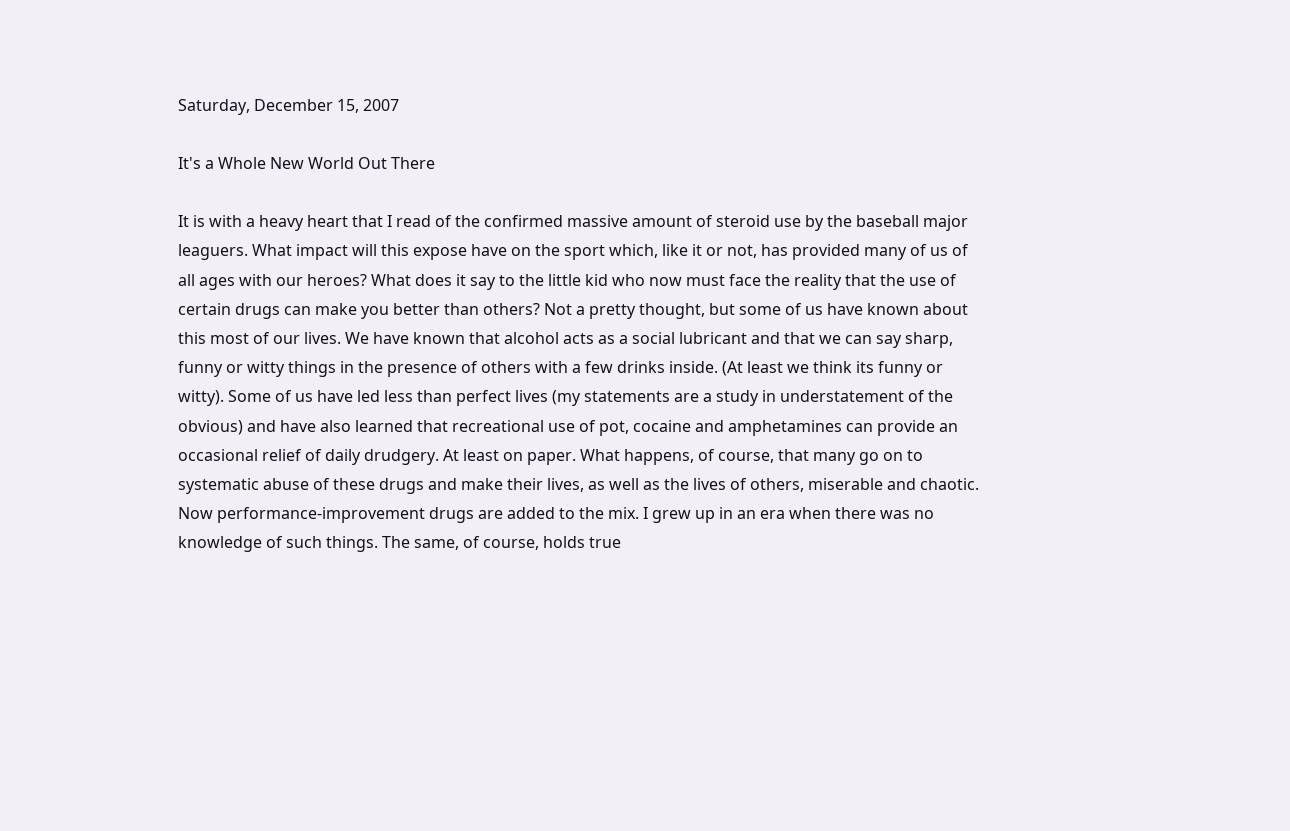Saturday, December 15, 2007

It's a Whole New World Out There

It is with a heavy heart that I read of the confirmed massive amount of steroid use by the baseball major leaguers. What impact will this expose have on the sport which, like it or not, has provided many of us of all ages with our heroes? What does it say to the little kid who now must face the reality that the use of certain drugs can make you better than others? Not a pretty thought, but some of us have known about this most of our lives. We have known that alcohol acts as a social lubricant and that we can say sharp, funny or witty things in the presence of others with a few drinks inside. (At least we think its funny or witty). Some of us have led less than perfect lives (my statements are a study in understatement of the obvious) and have also learned that recreational use of pot, cocaine and amphetamines can provide an occasional relief of daily drudgery. At least on paper. What happens, of course, that many go on to systematic abuse of these drugs and make their lives, as well as the lives of others, miserable and chaotic. Now performance-improvement drugs are added to the mix. I grew up in an era when there was no knowledge of such things. The same, of course, holds true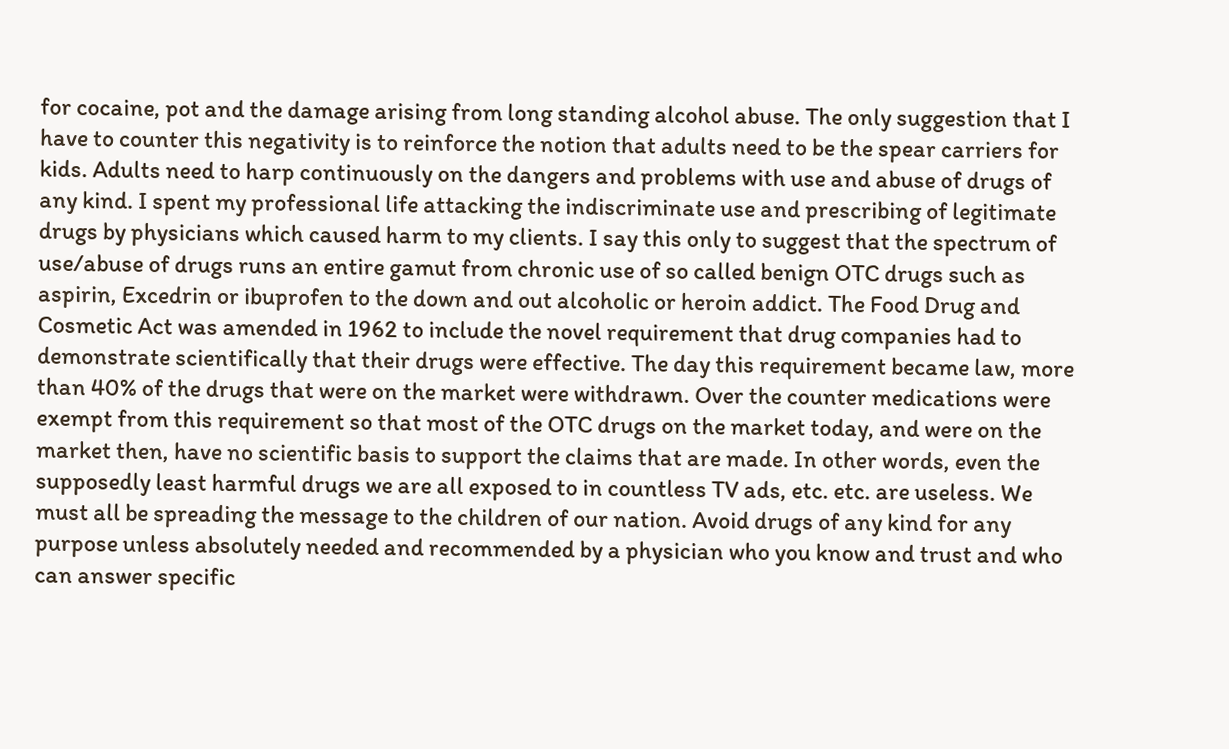for cocaine, pot and the damage arising from long standing alcohol abuse. The only suggestion that I have to counter this negativity is to reinforce the notion that adults need to be the spear carriers for kids. Adults need to harp continuously on the dangers and problems with use and abuse of drugs of any kind. I spent my professional life attacking the indiscriminate use and prescribing of legitimate drugs by physicians which caused harm to my clients. I say this only to suggest that the spectrum of use/abuse of drugs runs an entire gamut from chronic use of so called benign OTC drugs such as aspirin, Excedrin or ibuprofen to the down and out alcoholic or heroin addict. The Food Drug and Cosmetic Act was amended in 1962 to include the novel requirement that drug companies had to demonstrate scientifically that their drugs were effective. The day this requirement became law, more than 40% of the drugs that were on the market were withdrawn. Over the counter medications were exempt from this requirement so that most of the OTC drugs on the market today, and were on the market then, have no scientific basis to support the claims that are made. In other words, even the supposedly least harmful drugs we are all exposed to in countless TV ads, etc. etc. are useless. We must all be spreading the message to the children of our nation. Avoid drugs of any kind for any purpose unless absolutely needed and recommended by a physician who you know and trust and who can answer specific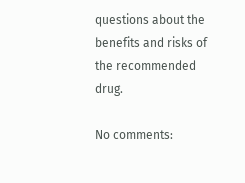questions about the benefits and risks of the recommended drug.

No comments: